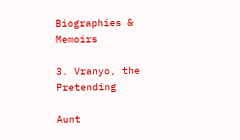Biographies & Memoirs

3. Vranyo, the Pretending

Aunt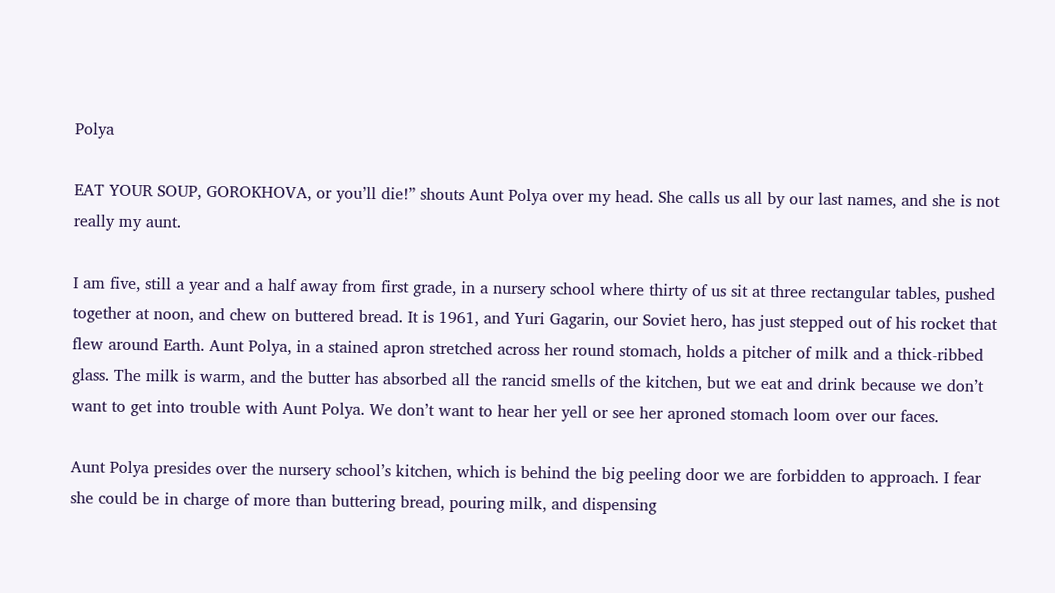Polya

EAT YOUR SOUP, GOROKHOVA, or you’ll die!” shouts Aunt Polya over my head. She calls us all by our last names, and she is not really my aunt.

I am five, still a year and a half away from first grade, in a nursery school where thirty of us sit at three rectangular tables, pushed together at noon, and chew on buttered bread. It is 1961, and Yuri Gagarin, our Soviet hero, has just stepped out of his rocket that flew around Earth. Aunt Polya, in a stained apron stretched across her round stomach, holds a pitcher of milk and a thick-ribbed glass. The milk is warm, and the butter has absorbed all the rancid smells of the kitchen, but we eat and drink because we don’t want to get into trouble with Aunt Polya. We don’t want to hear her yell or see her aproned stomach loom over our faces.

Aunt Polya presides over the nursery school’s kitchen, which is behind the big peeling door we are forbidden to approach. I fear she could be in charge of more than buttering bread, pouring milk, and dispensing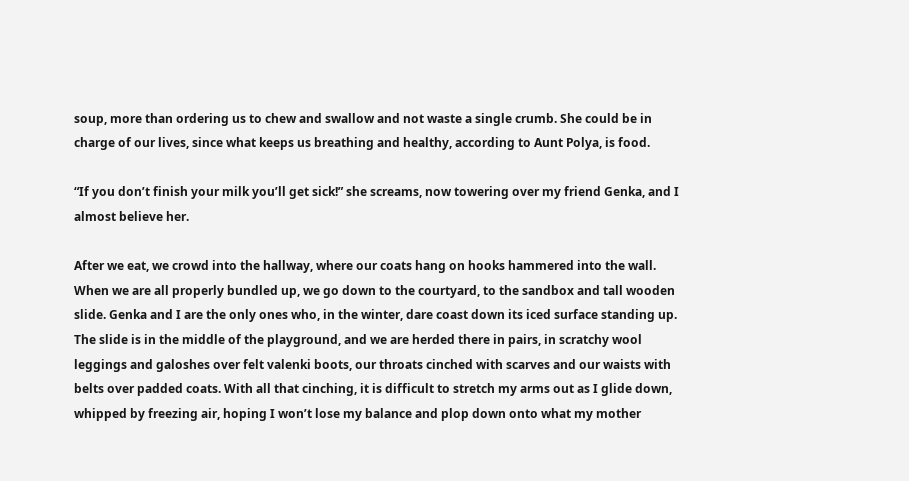soup, more than ordering us to chew and swallow and not waste a single crumb. She could be in charge of our lives, since what keeps us breathing and healthy, according to Aunt Polya, is food.

“If you don’t finish your milk you’ll get sick!” she screams, now towering over my friend Genka, and I almost believe her.

After we eat, we crowd into the hallway, where our coats hang on hooks hammered into the wall. When we are all properly bundled up, we go down to the courtyard, to the sandbox and tall wooden slide. Genka and I are the only ones who, in the winter, dare coast down its iced surface standing up. The slide is in the middle of the playground, and we are herded there in pairs, in scratchy wool leggings and galoshes over felt valenki boots, our throats cinched with scarves and our waists with belts over padded coats. With all that cinching, it is difficult to stretch my arms out as I glide down, whipped by freezing air, hoping I won’t lose my balance and plop down onto what my mother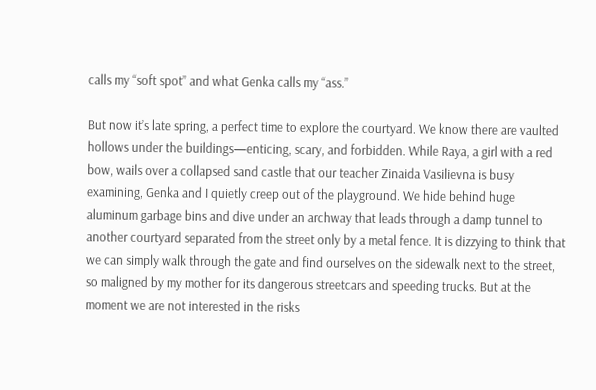calls my “soft spot” and what Genka calls my “ass.”

But now it’s late spring, a perfect time to explore the courtyard. We know there are vaulted hollows under the buildings—enticing, scary, and forbidden. While Raya, a girl with a red bow, wails over a collapsed sand castle that our teacher Zinaida Vasilievna is busy examining, Genka and I quietly creep out of the playground. We hide behind huge aluminum garbage bins and dive under an archway that leads through a damp tunnel to another courtyard separated from the street only by a metal fence. It is dizzying to think that we can simply walk through the gate and find ourselves on the sidewalk next to the street, so maligned by my mother for its dangerous streetcars and speeding trucks. But at the moment we are not interested in the risks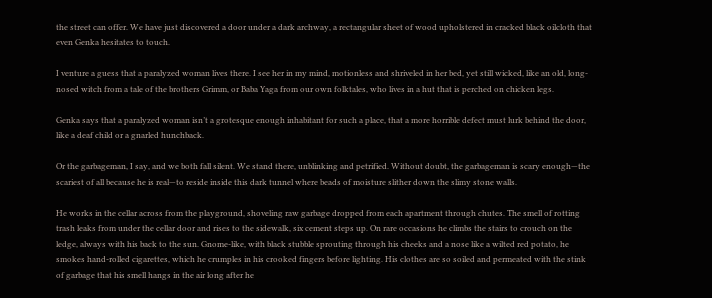the street can offer. We have just discovered a door under a dark archway, a rectangular sheet of wood upholstered in cracked black oilcloth that even Genka hesitates to touch.

I venture a guess that a paralyzed woman lives there. I see her in my mind, motionless and shriveled in her bed, yet still wicked, like an old, long-nosed witch from a tale of the brothers Grimm, or Baba Yaga from our own folktales, who lives in a hut that is perched on chicken legs.

Genka says that a paralyzed woman isn’t a grotesque enough inhabitant for such a place, that a more horrible defect must lurk behind the door, like a deaf child or a gnarled hunchback.

Or the garbageman, I say, and we both fall silent. We stand there, unblinking and petrified. Without doubt, the garbageman is scary enough—the scariest of all because he is real—to reside inside this dark tunnel where beads of moisture slither down the slimy stone walls.

He works in the cellar across from the playground, shoveling raw garbage dropped from each apartment through chutes. The smell of rotting trash leaks from under the cellar door and rises to the sidewalk, six cement steps up. On rare occasions he climbs the stairs to crouch on the ledge, always with his back to the sun. Gnome-like, with black stubble sprouting through his cheeks and a nose like a wilted red potato, he smokes hand-rolled cigarettes, which he crumples in his crooked fingers before lighting. His clothes are so soiled and permeated with the stink of garbage that his smell hangs in the air long after he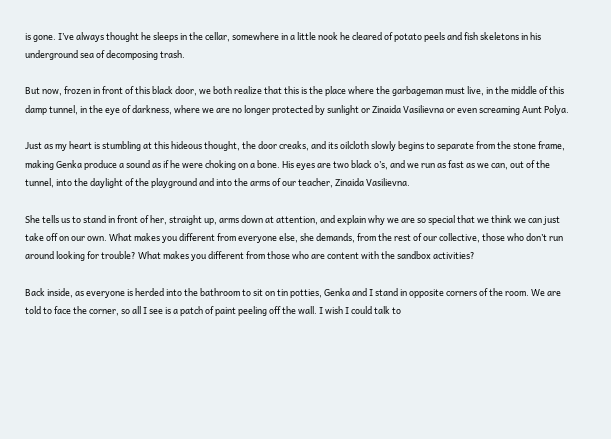is gone. I’ve always thought he sleeps in the cellar, somewhere in a little nook he cleared of potato peels and fish skeletons in his underground sea of decomposing trash.

But now, frozen in front of this black door, we both realize that this is the place where the garbageman must live, in the middle of this damp tunnel, in the eye of darkness, where we are no longer protected by sunlight or Zinaida Vasilievna or even screaming Aunt Polya.

Just as my heart is stumbling at this hideous thought, the door creaks, and its oilcloth slowly begins to separate from the stone frame, making Genka produce a sound as if he were choking on a bone. His eyes are two black o’s, and we run as fast as we can, out of the tunnel, into the daylight of the playground and into the arms of our teacher, Zinaida Vasilievna.

She tells us to stand in front of her, straight up, arms down at attention, and explain why we are so special that we think we can just take off on our own. What makes you different from everyone else, she demands, from the rest of our collective, those who don’t run around looking for trouble? What makes you different from those who are content with the sandbox activities?

Back inside, as everyone is herded into the bathroom to sit on tin potties, Genka and I stand in opposite corners of the room. We are told to face the corner, so all I see is a patch of paint peeling off the wall. I wish I could talk to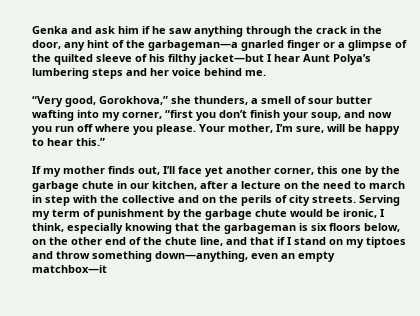Genka and ask him if he saw anything through the crack in the door, any hint of the garbageman—a gnarled finger or a glimpse of the quilted sleeve of his filthy jacket—but I hear Aunt Polya’s lumbering steps and her voice behind me.

“Very good, Gorokhova,” she thunders, a smell of sour butter wafting into my corner, “first you don’t finish your soup, and now you run off where you please. Your mother, I’m sure, will be happy to hear this.”

If my mother finds out, I’ll face yet another corner, this one by the garbage chute in our kitchen, after a lecture on the need to march in step with the collective and on the perils of city streets. Serving my term of punishment by the garbage chute would be ironic, I think, especially knowing that the garbageman is six floors below, on the other end of the chute line, and that if I stand on my tiptoes and throw something down—anything, even an empty matchbox—it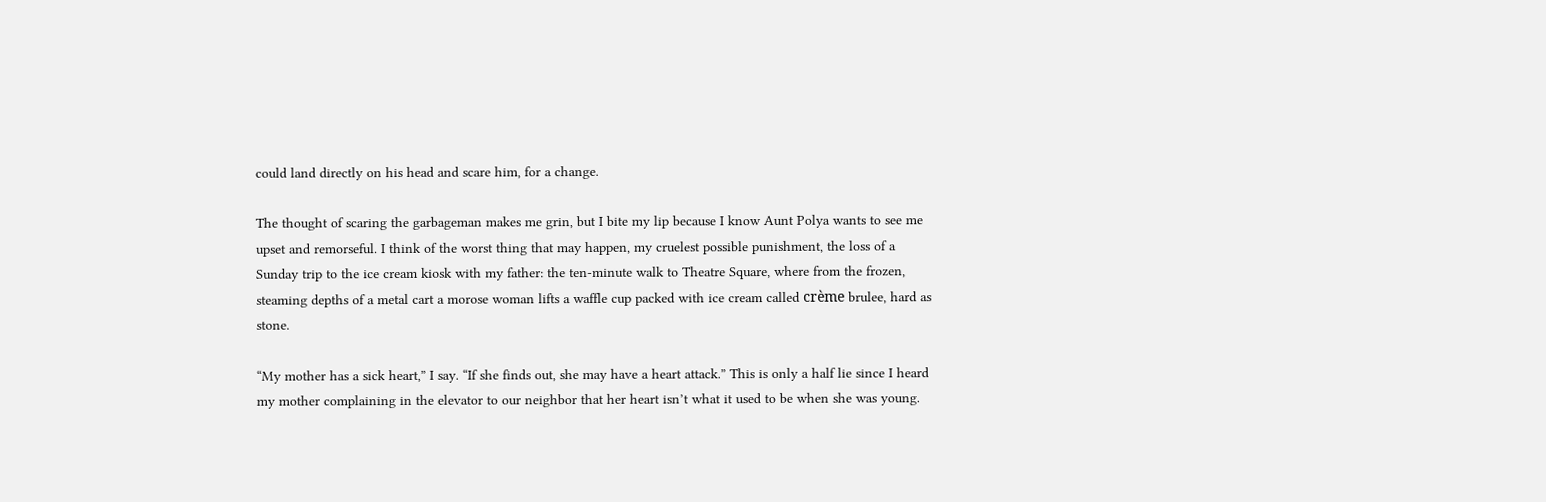could land directly on his head and scare him, for a change.

The thought of scaring the garbageman makes me grin, but I bite my lip because I know Aunt Polya wants to see me upset and remorseful. I think of the worst thing that may happen, my cruelest possible punishment, the loss of a Sunday trip to the ice cream kiosk with my father: the ten-minute walk to Theatre Square, where from the frozen, steaming depths of a metal cart a morose woman lifts a waffle cup packed with ice cream called crème brulee, hard as stone.

“My mother has a sick heart,” I say. “If she finds out, she may have a heart attack.” This is only a half lie since I heard my mother complaining in the elevator to our neighbor that her heart isn’t what it used to be when she was young.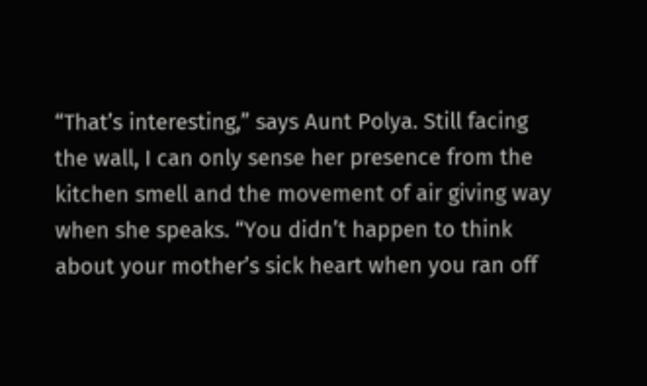“That’s interesting,” says Aunt Polya. Still facing the wall, I can only sense her presence from the kitchen smell and the movement of air giving way when she speaks. “You didn’t happen to think about your mother’s sick heart when you ran off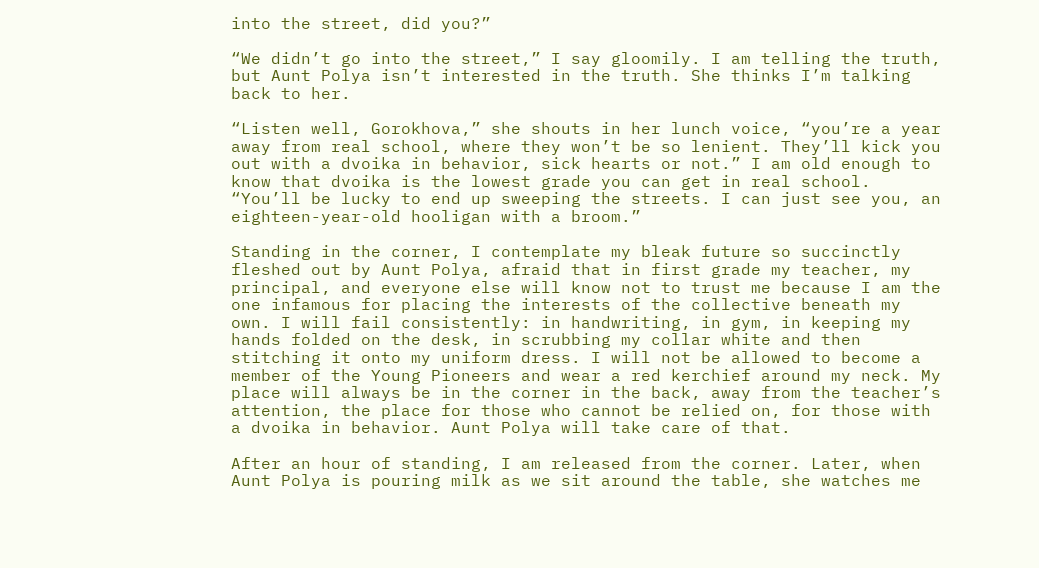into the street, did you?”

“We didn’t go into the street,” I say gloomily. I am telling the truth, but Aunt Polya isn’t interested in the truth. She thinks I’m talking back to her.

“Listen well, Gorokhova,” she shouts in her lunch voice, “you’re a year away from real school, where they won’t be so lenient. They’ll kick you out with a dvoika in behavior, sick hearts or not.” I am old enough to know that dvoika is the lowest grade you can get in real school. “You’ll be lucky to end up sweeping the streets. I can just see you, an eighteen-year-old hooligan with a broom.”

Standing in the corner, I contemplate my bleak future so succinctly fleshed out by Aunt Polya, afraid that in first grade my teacher, my principal, and everyone else will know not to trust me because I am the one infamous for placing the interests of the collective beneath my own. I will fail consistently: in handwriting, in gym, in keeping my hands folded on the desk, in scrubbing my collar white and then stitching it onto my uniform dress. I will not be allowed to become a member of the Young Pioneers and wear a red kerchief around my neck. My place will always be in the corner in the back, away from the teacher’s attention, the place for those who cannot be relied on, for those with a dvoika in behavior. Aunt Polya will take care of that.

After an hour of standing, I am released from the corner. Later, when Aunt Polya is pouring milk as we sit around the table, she watches me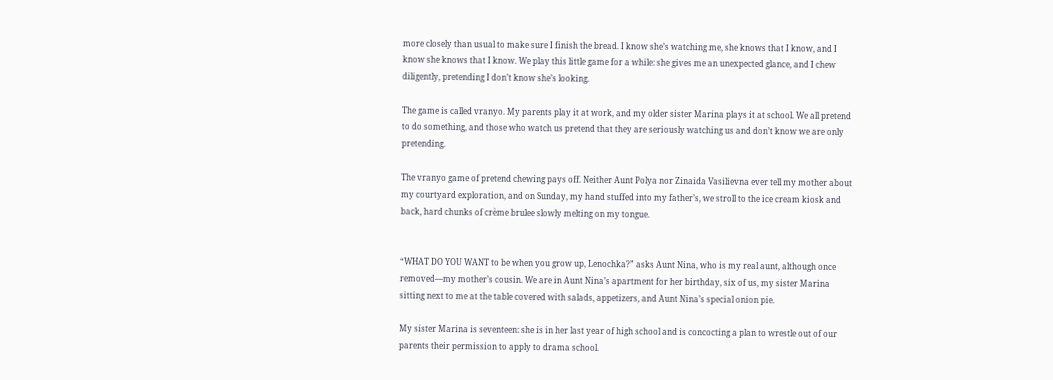more closely than usual to make sure I finish the bread. I know she’s watching me, she knows that I know, and I know she knows that I know. We play this little game for a while: she gives me an unexpected glance, and I chew diligently, pretending I don’t know she’s looking.

The game is called vranyo. My parents play it at work, and my older sister Marina plays it at school. We all pretend to do something, and those who watch us pretend that they are seriously watching us and don’t know we are only pretending.

The vranyo game of pretend chewing pays off. Neither Aunt Polya nor Zinaida Vasilievna ever tell my mother about my courtyard exploration, and on Sunday, my hand stuffed into my father’s, we stroll to the ice cream kiosk and back, hard chunks of crème brulee slowly melting on my tongue.


“WHAT DO YOU WANT to be when you grow up, Lenochka?” asks Aunt Nina, who is my real aunt, although once removed—my mother’s cousin. We are in Aunt Nina’s apartment for her birthday, six of us, my sister Marina sitting next to me at the table covered with salads, appetizers, and Aunt Nina’s special onion pie.

My sister Marina is seventeen: she is in her last year of high school and is concocting a plan to wrestle out of our parents their permission to apply to drama school.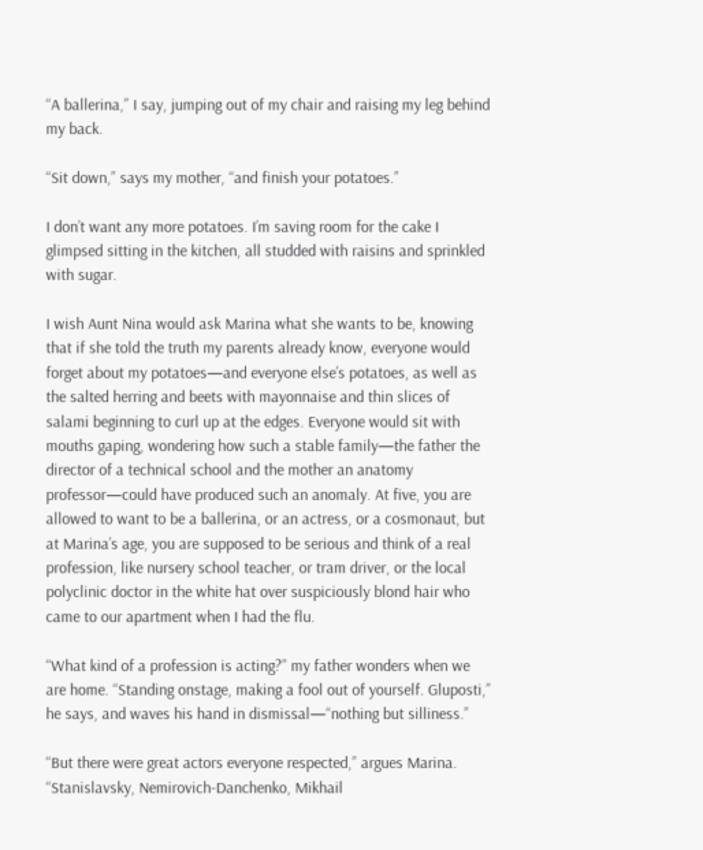“A ballerina,” I say, jumping out of my chair and raising my leg behind my back.

“Sit down,” says my mother, “and finish your potatoes.”

I don’t want any more potatoes. I’m saving room for the cake I glimpsed sitting in the kitchen, all studded with raisins and sprinkled with sugar.

I wish Aunt Nina would ask Marina what she wants to be, knowing that if she told the truth my parents already know, everyone would forget about my potatoes—and everyone else’s potatoes, as well as the salted herring and beets with mayonnaise and thin slices of salami beginning to curl up at the edges. Everyone would sit with mouths gaping, wondering how such a stable family—the father the director of a technical school and the mother an anatomy professor—could have produced such an anomaly. At five, you are allowed to want to be a ballerina, or an actress, or a cosmonaut, but at Marina’s age, you are supposed to be serious and think of a real profession, like nursery school teacher, or tram driver, or the local polyclinic doctor in the white hat over suspiciously blond hair who came to our apartment when I had the flu.

“What kind of a profession is acting?” my father wonders when we are home. “Standing onstage, making a fool out of yourself. Gluposti,” he says, and waves his hand in dismissal—“nothing but silliness.”

“But there were great actors everyone respected,” argues Marina. “Stanislavsky, Nemirovich-Danchenko, Mikhail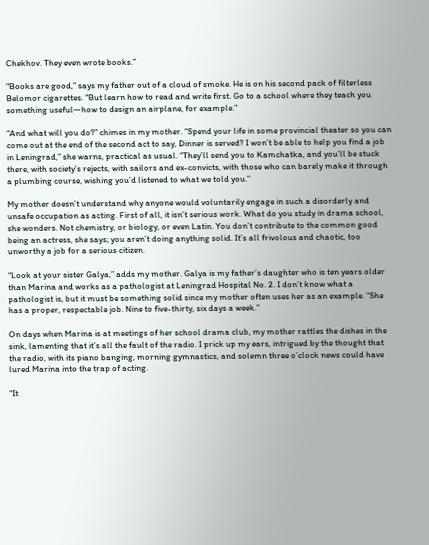Chekhov. They even wrote books.”

“Books are good,” says my father out of a cloud of smoke. He is on his second pack of filterless Belomor cigarettes. “But learn how to read and write first. Go to a school where they teach you something useful—how to design an airplane, for example.”

“And what will you do?” chimes in my mother. “Spend your life in some provincial theater so you can come out at the end of the second act to say, Dinner is served? I won’t be able to help you find a job in Leningrad,” she warns, practical as usual. “They’ll send you to Kamchatka, and you’ll be stuck there, with society’s rejects, with sailors and ex-convicts, with those who can barely make it through a plumbing course, wishing you’d listened to what we told you.”

My mother doesn’t understand why anyone would voluntarily engage in such a disorderly and unsafe occupation as acting. First of all, it isn’t serious work. What do you study in drama school, she wonders. Not chemistry, or biology, or even Latin. You don’t contribute to the common good being an actress, she says; you aren’t doing anything solid. It’s all frivolous and chaotic, too unworthy a job for a serious citizen.

“Look at your sister Galya,” adds my mother. Galya is my father’s daughter who is ten years older than Marina and works as a pathologist at Leningrad Hospital No. 2. I don’t know what a pathologist is, but it must be something solid since my mother often uses her as an example. “She has a proper, respectable job. Nine to five-thirty, six days a week.”

On days when Marina is at meetings of her school drama club, my mother rattles the dishes in the sink, lamenting that it’s all the fault of the radio. I prick up my ears, intrigued by the thought that the radio, with its piano banging, morning gymnastics, and solemn three o’clock news could have lured Marina into the trap of acting.

“It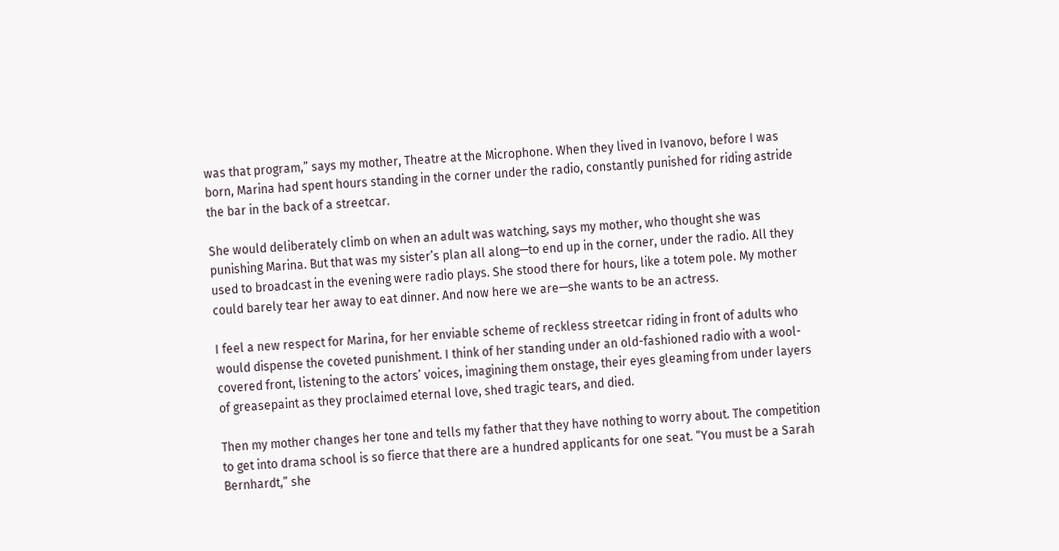was that program,” says my mother, Theatre at the Microphone. When they lived in Ivanovo, before I was born, Marina had spent hours standing in the corner under the radio, constantly punished for riding astride the bar in the back of a streetcar.

She would deliberately climb on when an adult was watching, says my mother, who thought she was punishing Marina. But that was my sister’s plan all along—to end up in the corner, under the radio. All they used to broadcast in the evening were radio plays. She stood there for hours, like a totem pole. My mother could barely tear her away to eat dinner. And now here we are—she wants to be an actress.

I feel a new respect for Marina, for her enviable scheme of reckless streetcar riding in front of adults who would dispense the coveted punishment. I think of her standing under an old-fashioned radio with a wool-covered front, listening to the actors’ voices, imagining them onstage, their eyes gleaming from under layers of greasepaint as they proclaimed eternal love, shed tragic tears, and died.

Then my mother changes her tone and tells my father that they have nothing to worry about. The competition to get into drama school is so fierce that there are a hundred applicants for one seat. “You must be a Sarah Bernhardt,” she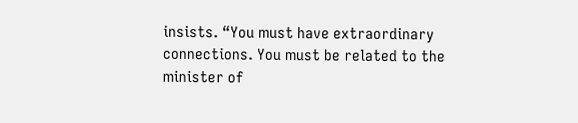insists. “You must have extraordinary connections. You must be related to the minister of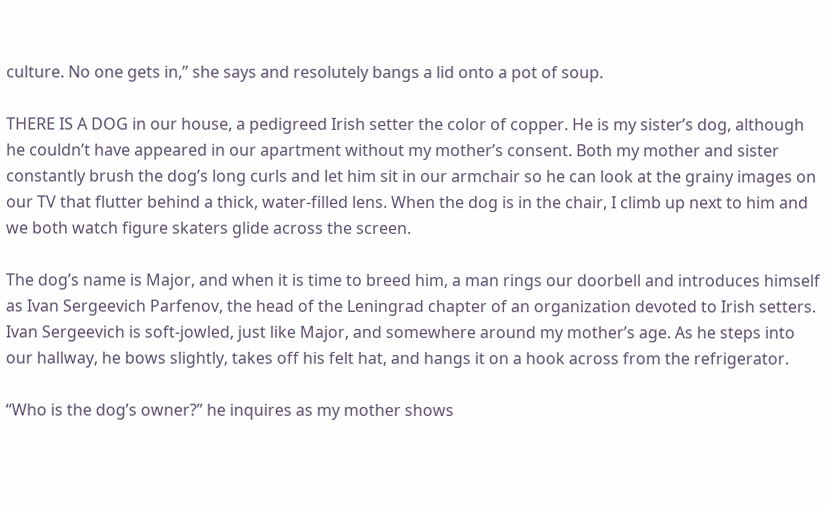culture. No one gets in,” she says and resolutely bangs a lid onto a pot of soup.

THERE IS A DOG in our house, a pedigreed Irish setter the color of copper. He is my sister’s dog, although he couldn’t have appeared in our apartment without my mother’s consent. Both my mother and sister constantly brush the dog’s long curls and let him sit in our armchair so he can look at the grainy images on our TV that flutter behind a thick, water-filled lens. When the dog is in the chair, I climb up next to him and we both watch figure skaters glide across the screen.

The dog’s name is Major, and when it is time to breed him, a man rings our doorbell and introduces himself as Ivan Sergeevich Parfenov, the head of the Leningrad chapter of an organization devoted to Irish setters. Ivan Sergeevich is soft-jowled, just like Major, and somewhere around my mother’s age. As he steps into our hallway, he bows slightly, takes off his felt hat, and hangs it on a hook across from the refrigerator.

“Who is the dog’s owner?” he inquires as my mother shows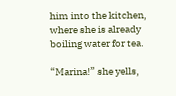him into the kitchen, where she is already boiling water for tea.

“Marina!” she yells,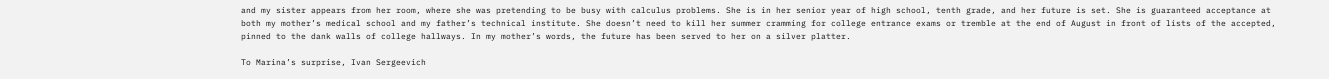and my sister appears from her room, where she was pretending to be busy with calculus problems. She is in her senior year of high school, tenth grade, and her future is set. She is guaranteed acceptance at both my mother’s medical school and my father’s technical institute. She doesn’t need to kill her summer cramming for college entrance exams or tremble at the end of August in front of lists of the accepted, pinned to the dank walls of college hallways. In my mother’s words, the future has been served to her on a silver platter.

To Marina’s surprise, Ivan Sergeevich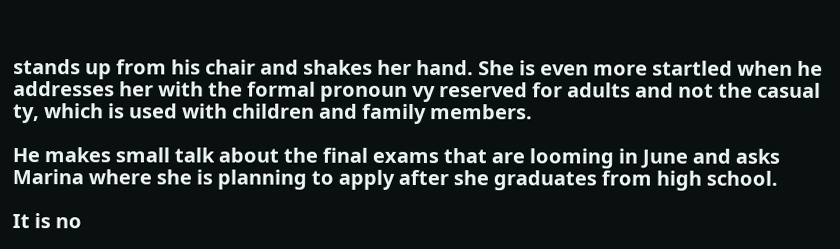stands up from his chair and shakes her hand. She is even more startled when he addresses her with the formal pronoun vy reserved for adults and not the casual ty, which is used with children and family members.

He makes small talk about the final exams that are looming in June and asks Marina where she is planning to apply after she graduates from high school.

It is no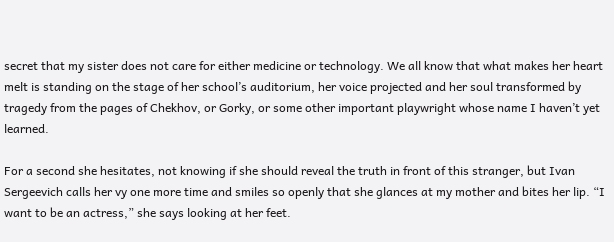secret that my sister does not care for either medicine or technology. We all know that what makes her heart melt is standing on the stage of her school’s auditorium, her voice projected and her soul transformed by tragedy from the pages of Chekhov, or Gorky, or some other important playwright whose name I haven’t yet learned.

For a second she hesitates, not knowing if she should reveal the truth in front of this stranger, but Ivan Sergeevich calls her vy one more time and smiles so openly that she glances at my mother and bites her lip. “I want to be an actress,” she says looking at her feet.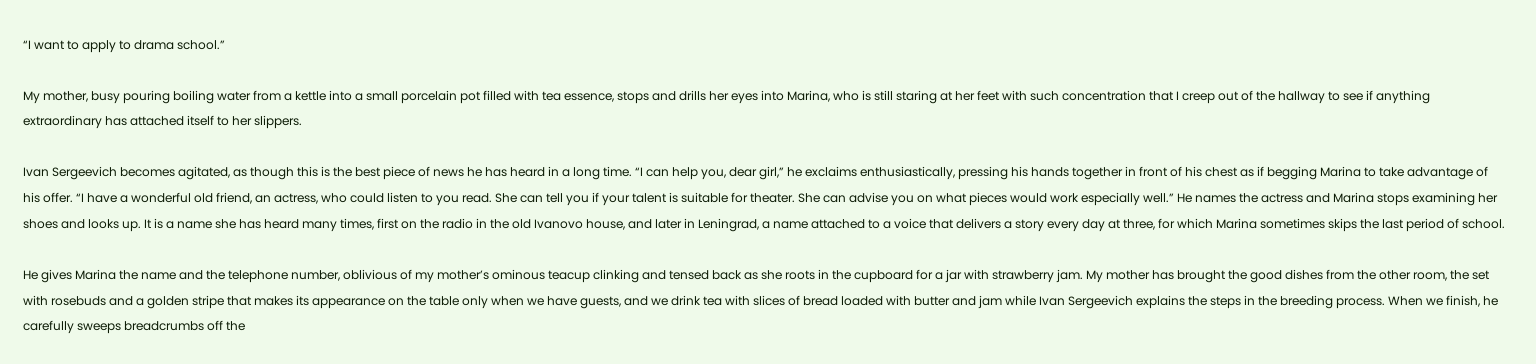“I want to apply to drama school.”

My mother, busy pouring boiling water from a kettle into a small porcelain pot filled with tea essence, stops and drills her eyes into Marina, who is still staring at her feet with such concentration that I creep out of the hallway to see if anything extraordinary has attached itself to her slippers.

Ivan Sergeevich becomes agitated, as though this is the best piece of news he has heard in a long time. “I can help you, dear girl,” he exclaims enthusiastically, pressing his hands together in front of his chest as if begging Marina to take advantage of his offer. “I have a wonderful old friend, an actress, who could listen to you read. She can tell you if your talent is suitable for theater. She can advise you on what pieces would work especially well.” He names the actress and Marina stops examining her shoes and looks up. It is a name she has heard many times, first on the radio in the old Ivanovo house, and later in Leningrad, a name attached to a voice that delivers a story every day at three, for which Marina sometimes skips the last period of school.

He gives Marina the name and the telephone number, oblivious of my mother’s ominous teacup clinking and tensed back as she roots in the cupboard for a jar with strawberry jam. My mother has brought the good dishes from the other room, the set with rosebuds and a golden stripe that makes its appearance on the table only when we have guests, and we drink tea with slices of bread loaded with butter and jam while Ivan Sergeevich explains the steps in the breeding process. When we finish, he carefully sweeps breadcrumbs off the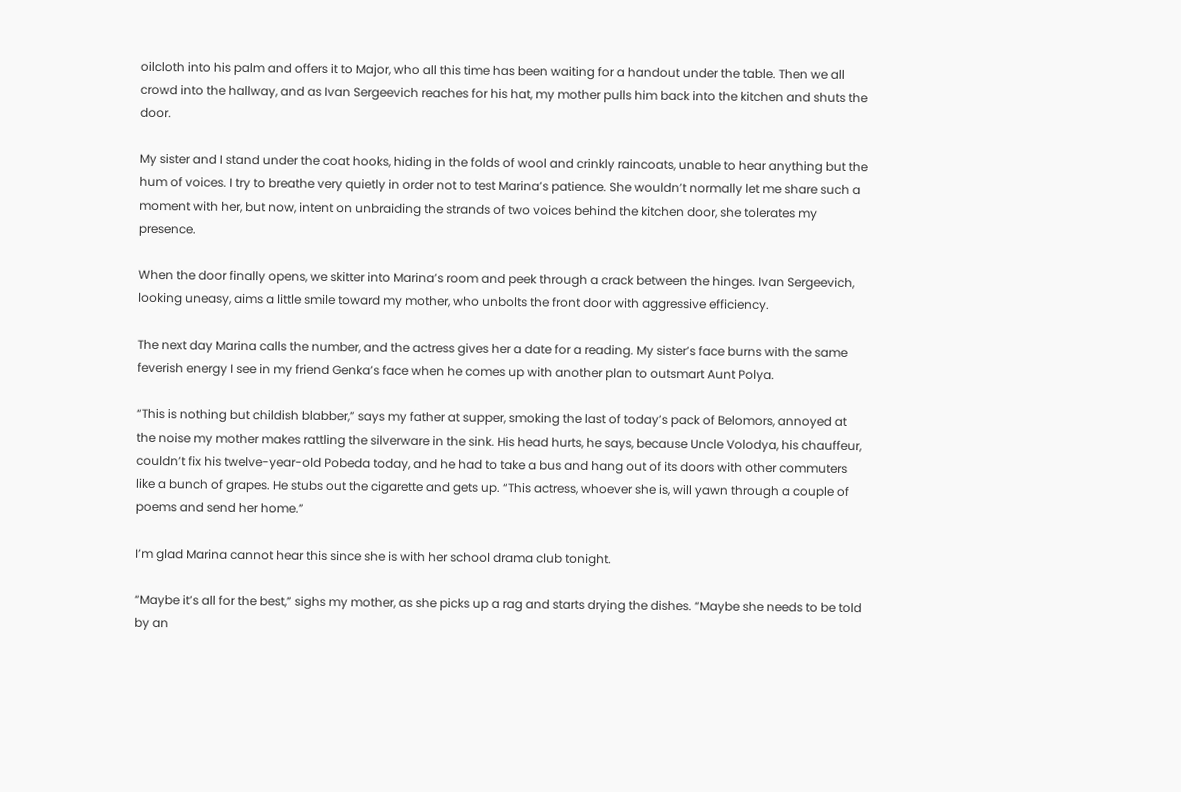oilcloth into his palm and offers it to Major, who all this time has been waiting for a handout under the table. Then we all crowd into the hallway, and as Ivan Sergeevich reaches for his hat, my mother pulls him back into the kitchen and shuts the door.

My sister and I stand under the coat hooks, hiding in the folds of wool and crinkly raincoats, unable to hear anything but the hum of voices. I try to breathe very quietly in order not to test Marina’s patience. She wouldn’t normally let me share such a moment with her, but now, intent on unbraiding the strands of two voices behind the kitchen door, she tolerates my presence.

When the door finally opens, we skitter into Marina’s room and peek through a crack between the hinges. Ivan Sergeevich, looking uneasy, aims a little smile toward my mother, who unbolts the front door with aggressive efficiency.

The next day Marina calls the number, and the actress gives her a date for a reading. My sister’s face burns with the same feverish energy I see in my friend Genka’s face when he comes up with another plan to outsmart Aunt Polya.

“This is nothing but childish blabber,” says my father at supper, smoking the last of today’s pack of Belomors, annoyed at the noise my mother makes rattling the silverware in the sink. His head hurts, he says, because Uncle Volodya, his chauffeur, couldn’t fix his twelve-year-old Pobeda today, and he had to take a bus and hang out of its doors with other commuters like a bunch of grapes. He stubs out the cigarette and gets up. “This actress, whoever she is, will yawn through a couple of poems and send her home.”

I’m glad Marina cannot hear this since she is with her school drama club tonight.

“Maybe it’s all for the best,” sighs my mother, as she picks up a rag and starts drying the dishes. “Maybe she needs to be told by an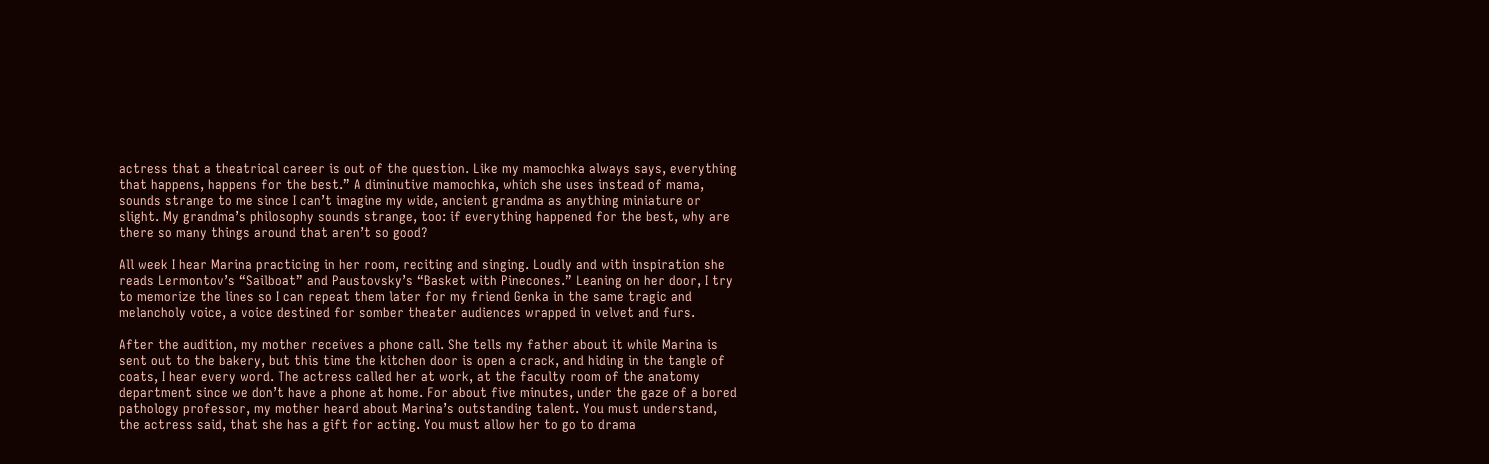actress that a theatrical career is out of the question. Like my mamochka always says, everything that happens, happens for the best.” A diminutive mamochka, which she uses instead of mama, sounds strange to me since I can’t imagine my wide, ancient grandma as anything miniature or slight. My grandma’s philosophy sounds strange, too: if everything happened for the best, why are there so many things around that aren’t so good?

All week I hear Marina practicing in her room, reciting and singing. Loudly and with inspiration she reads Lermontov’s “Sailboat” and Paustovsky’s “Basket with Pinecones.” Leaning on her door, I try to memorize the lines so I can repeat them later for my friend Genka in the same tragic and melancholy voice, a voice destined for somber theater audiences wrapped in velvet and furs.

After the audition, my mother receives a phone call. She tells my father about it while Marina is sent out to the bakery, but this time the kitchen door is open a crack, and hiding in the tangle of coats, I hear every word. The actress called her at work, at the faculty room of the anatomy department since we don’t have a phone at home. For about five minutes, under the gaze of a bored pathology professor, my mother heard about Marina’s outstanding talent. You must understand, the actress said, that she has a gift for acting. You must allow her to go to drama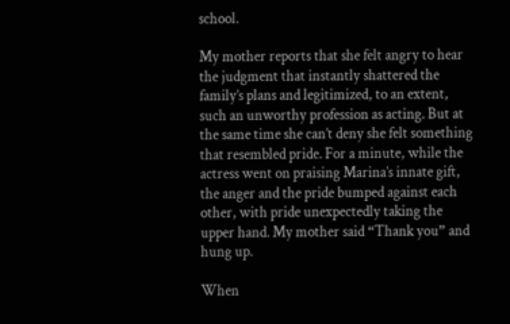school.

My mother reports that she felt angry to hear the judgment that instantly shattered the family’s plans and legitimized, to an extent, such an unworthy profession as acting. But at the same time she can’t deny she felt something that resembled pride. For a minute, while the actress went on praising Marina’s innate gift, the anger and the pride bumped against each other, with pride unexpectedly taking the upper hand. My mother said “Thank you” and hung up.

When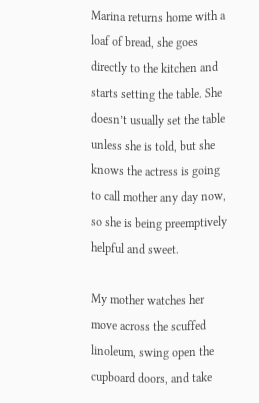Marina returns home with a loaf of bread, she goes directly to the kitchen and starts setting the table. She doesn’t usually set the table unless she is told, but she knows the actress is going to call mother any day now, so she is being preemptively helpful and sweet.

My mother watches her move across the scuffed linoleum, swing open the cupboard doors, and take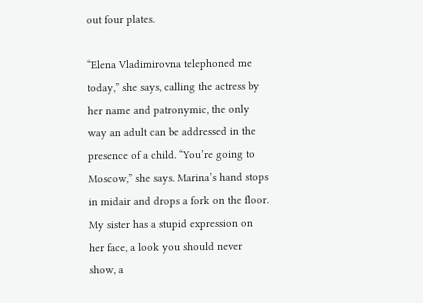out four plates.

“Elena Vladimirovna telephoned me today,” she says, calling the actress by her name and patronymic, the only way an adult can be addressed in the presence of a child. “You’re going to Moscow,” she says. Marina’s hand stops in midair and drops a fork on the floor. My sister has a stupid expression on her face, a look you should never show, a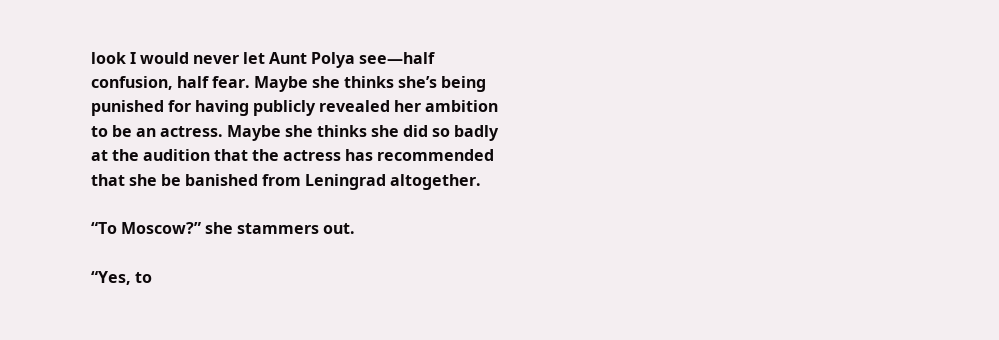look I would never let Aunt Polya see—half confusion, half fear. Maybe she thinks she’s being punished for having publicly revealed her ambition to be an actress. Maybe she thinks she did so badly at the audition that the actress has recommended that she be banished from Leningrad altogether.

“To Moscow?” she stammers out.

“Yes, to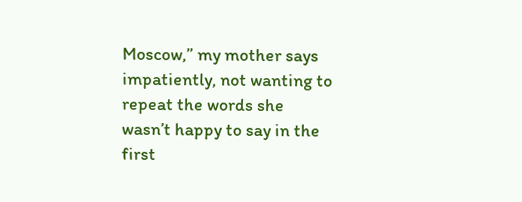Moscow,” my mother says impatiently, not wanting to repeat the words she wasn’t happy to say in the first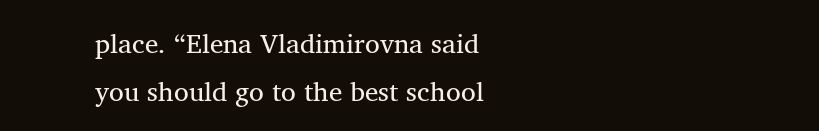place. “Elena Vladimirovna said you should go to the best school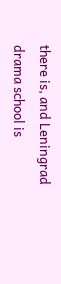there is, and Leningrad drama school is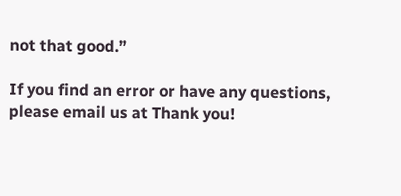not that good.”

If you find an error or have any questions, please email us at Thank you!